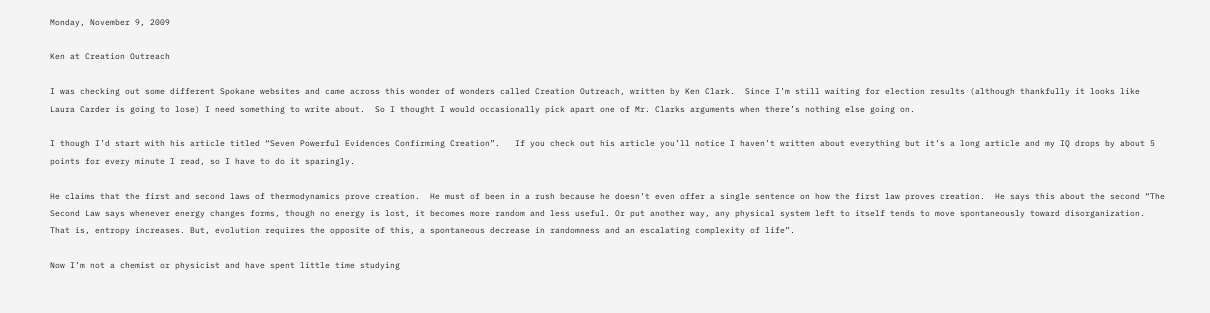Monday, November 9, 2009

Ken at Creation Outreach

I was checking out some different Spokane websites and came across this wonder of wonders called Creation Outreach, written by Ken Clark.  Since I’m still waiting for election results (although thankfully it looks like Laura Carder is going to lose) I need something to write about.  So I thought I would occasionally pick apart one of Mr. Clarks arguments when there’s nothing else going on.

I though I’d start with his article titled “Seven Powerful Evidences Confirming Creation”.   If you check out his article you’ll notice I haven’t written about everything but it’s a long article and my IQ drops by about 5 points for every minute I read, so I have to do it sparingly.

He claims that the first and second laws of thermodynamics prove creation.  He must of been in a rush because he doesn’t even offer a single sentence on how the first law proves creation.  He says this about the second “The Second Law says whenever energy changes forms, though no energy is lost, it becomes more random and less useful. Or put another way, any physical system left to itself tends to move spontaneously toward disorganization. That is, entropy increases. But, evolution requires the opposite of this, a spontaneous decrease in randomness and an escalating complexity of life”.

Now I’m not a chemist or physicist and have spent little time studying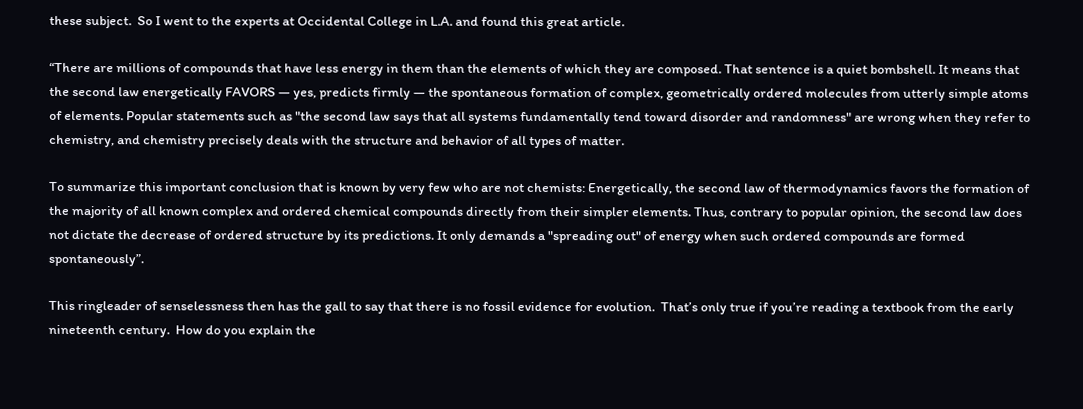these subject.  So I went to the experts at Occidental College in L.A. and found this great article.

“There are millions of compounds that have less energy in them than the elements of which they are composed. That sentence is a quiet bombshell. It means that the second law energetically FAVORS — yes, predicts firmly — the spontaneous formation of complex, geometrically ordered molecules from utterly simple atoms of elements. Popular statements such as "the second law says that all systems fundamentally tend toward disorder and randomness" are wrong when they refer to chemistry, and chemistry precisely deals with the structure and behavior of all types of matter.

To summarize this important conclusion that is known by very few who are not chemists: Energetically, the second law of thermodynamics favors the formation of the majority of all known complex and ordered chemical compounds directly from their simpler elements. Thus, contrary to popular opinion, the second law does not dictate the decrease of ordered structure by its predictions. It only demands a "spreading out" of energy when such ordered compounds are formed spontaneously”.

This ringleader of senselessness then has the gall to say that there is no fossil evidence for evolution.  That’s only true if you’re reading a textbook from the early nineteenth century.  How do you explain the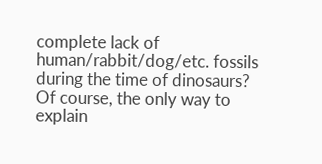complete lack of human/rabbit/dog/etc. fossils during the time of dinosaurs?  Of course, the only way to explain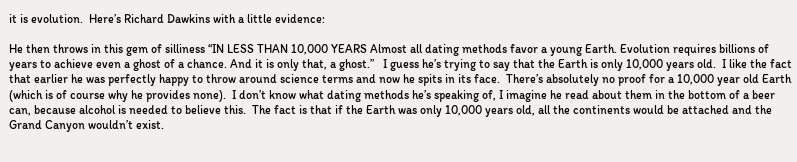it is evolution.  Here’s Richard Dawkins with a little evidence:

He then throws in this gem of silliness “IN LESS THAN 10,000 YEARS Almost all dating methods favor a young Earth. Evolution requires billions of years to achieve even a ghost of a chance. And it is only that, a ghost.”   I guess he’s trying to say that the Earth is only 10,000 years old.  I like the fact that earlier he was perfectly happy to throw around science terms and now he spits in its face.  There’s absolutely no proof for a 10,000 year old Earth (which is of course why he provides none).  I don’t know what dating methods he’s speaking of, I imagine he read about them in the bottom of a beer can, because alcohol is needed to believe this.  The fact is that if the Earth was only 10,000 years old, all the continents would be attached and the Grand Canyon wouldn’t exist.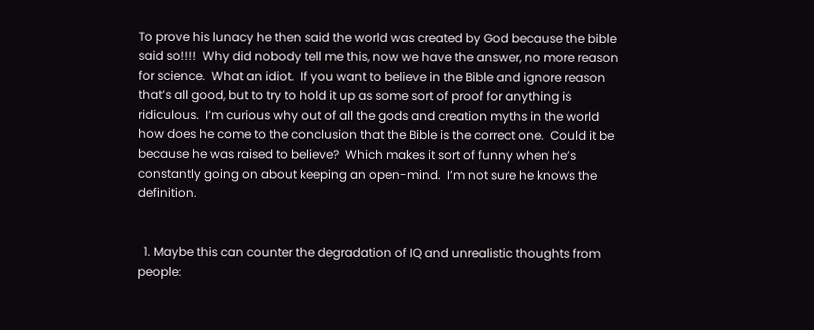To prove his lunacy he then said the world was created by God because the bible said so!!!!  Why did nobody tell me this, now we have the answer, no more reason for science.  What an idiot.  If you want to believe in the Bible and ignore reason that’s all good, but to try to hold it up as some sort of proof for anything is ridiculous.  I’m curious why out of all the gods and creation myths in the world how does he come to the conclusion that the Bible is the correct one.  Could it be because he was raised to believe?  Which makes it sort of funny when he’s constantly going on about keeping an open-mind.  I’m not sure he knows the definition.


  1. Maybe this can counter the degradation of IQ and unrealistic thoughts from people: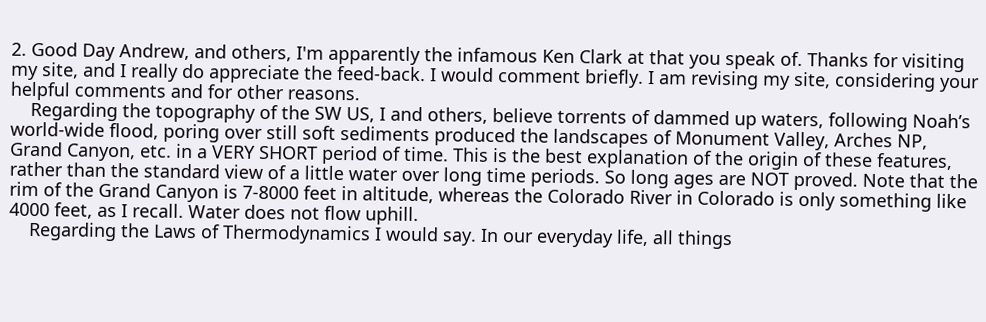2. Good Day Andrew, and others, I'm apparently the infamous Ken Clark at that you speak of. Thanks for visiting my site, and I really do appreciate the feed-back. I would comment briefly. I am revising my site, considering your helpful comments and for other reasons.
    Regarding the topography of the SW US, I and others, believe torrents of dammed up waters, following Noah’s world-wide flood, poring over still soft sediments produced the landscapes of Monument Valley, Arches NP, Grand Canyon, etc. in a VERY SHORT period of time. This is the best explanation of the origin of these features, rather than the standard view of a little water over long time periods. So long ages are NOT proved. Note that the rim of the Grand Canyon is 7-8000 feet in altitude, whereas the Colorado River in Colorado is only something like 4000 feet, as I recall. Water does not flow uphill.
    Regarding the Laws of Thermodynamics I would say. In our everyday life, all things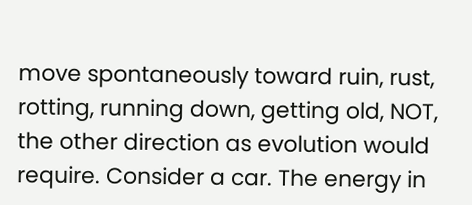move spontaneously toward ruin, rust, rotting, running down, getting old, NOT, the other direction as evolution would require. Consider a car. The energy in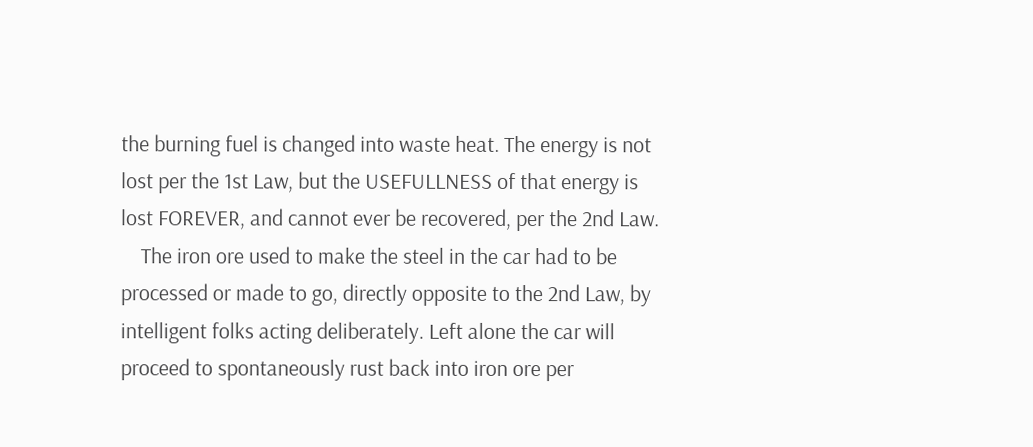the burning fuel is changed into waste heat. The energy is not lost per the 1st Law, but the USEFULLNESS of that energy is lost FOREVER, and cannot ever be recovered, per the 2nd Law.
    The iron ore used to make the steel in the car had to be processed or made to go, directly opposite to the 2nd Law, by intelligent folks acting deliberately. Left alone the car will proceed to spontaneously rust back into iron ore per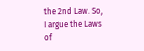the 2nd Law. So, I argue the Laws of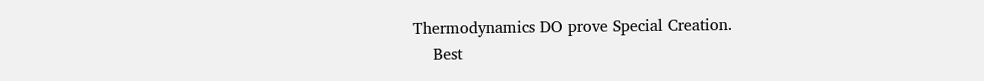Thermodynamics DO prove Special Creation.
    Best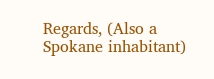Regards, (Also a Spokane inhabitant)